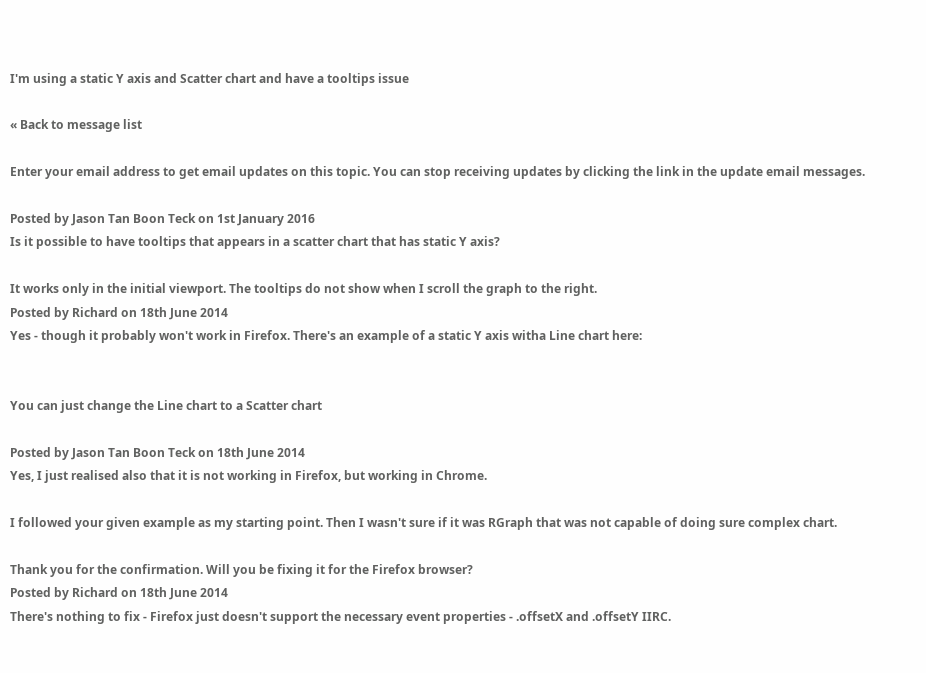I'm using a static Y axis and Scatter chart and have a tooltips issue

« Back to message list

Enter your email address to get email updates on this topic. You can stop receiving updates by clicking the link in the update email messages.

Posted by Jason Tan Boon Teck on 1st January 2016
Is it possible to have tooltips that appears in a scatter chart that has static Y axis?

It works only in the initial viewport. The tooltips do not show when I scroll the graph to the right.
Posted by Richard on 18th June 2014
Yes - though it probably won't work in Firefox. There's an example of a static Y axis witha Line chart here:


You can just change the Line chart to a Scatter chart

Posted by Jason Tan Boon Teck on 18th June 2014
Yes, I just realised also that it is not working in Firefox, but working in Chrome.

I followed your given example as my starting point. Then I wasn't sure if it was RGraph that was not capable of doing sure complex chart.

Thank you for the confirmation. Will you be fixing it for the Firefox browser?
Posted by Richard on 18th June 2014
There's nothing to fix - Firefox just doesn't support the necessary event properties - .offsetX and .offsetY IIRC.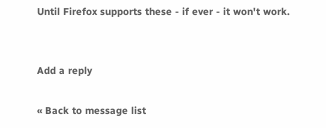Until Firefox supports these - if ever - it won't work.


Add a reply

« Back to message list